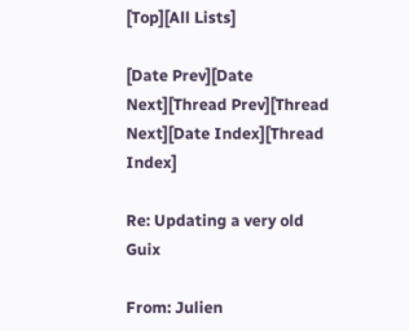[Top][All Lists]

[Date Prev][Date Next][Thread Prev][Thread Next][Date Index][Thread Index]

Re: Updating a very old Guix

From: Julien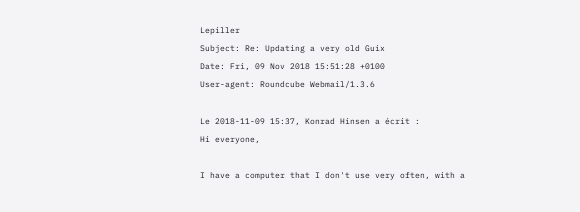Lepiller
Subject: Re: Updating a very old Guix
Date: Fri, 09 Nov 2018 15:51:28 +0100
User-agent: Roundcube Webmail/1.3.6

Le 2018-11-09 15:37, Konrad Hinsen a écrit :
Hi everyone,

I have a computer that I don't use very often, with a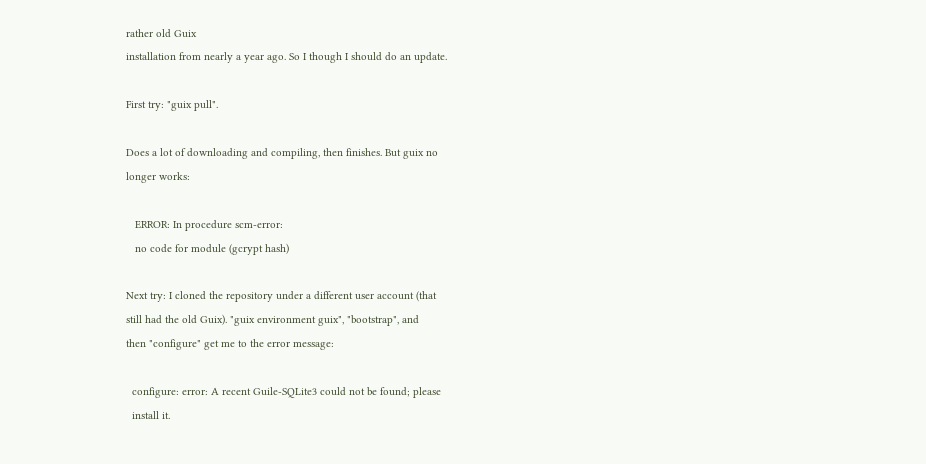rather old Guix
installation from nearly a year ago. So I though I should do an update.

First try: "guix pull".

Does a lot of downloading and compiling, then finishes. But guix no
longer works:

   ERROR: In procedure scm-error:
   no code for module (gcrypt hash)

Next try: I cloned the repository under a different user account (that
still had the old Guix). "guix environment guix", "bootstrap", and
then "configure" get me to the error message:

  configure: error: A recent Guile-SQLite3 could not be found; please
  install it.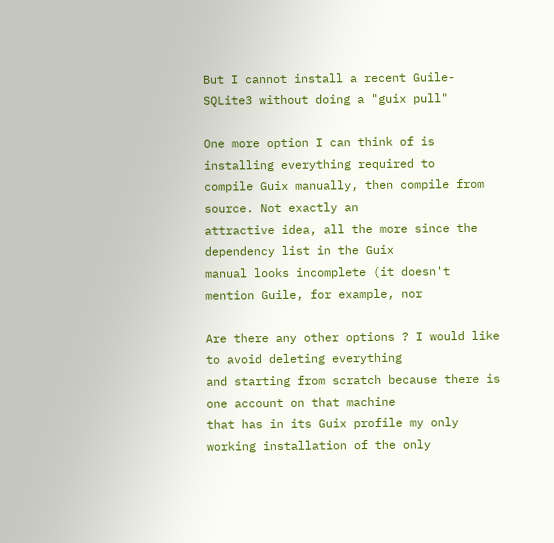But I cannot install a recent Guile-SQLite3 without doing a "guix pull"

One more option I can think of is installing everything required to
compile Guix manually, then compile from source. Not exactly an
attractive idea, all the more since the dependency list in the Guix
manual looks incomplete (it doesn't mention Guile, for example, nor

Are there any other options ? I would like to avoid deleting everything
and starting from scratch because there is one account on that machine
that has in its Guix profile my only working installation of the only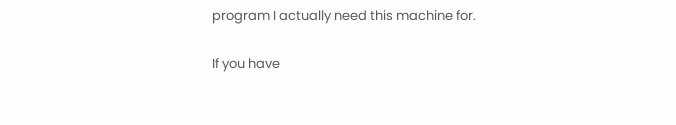program I actually need this machine for.


If you have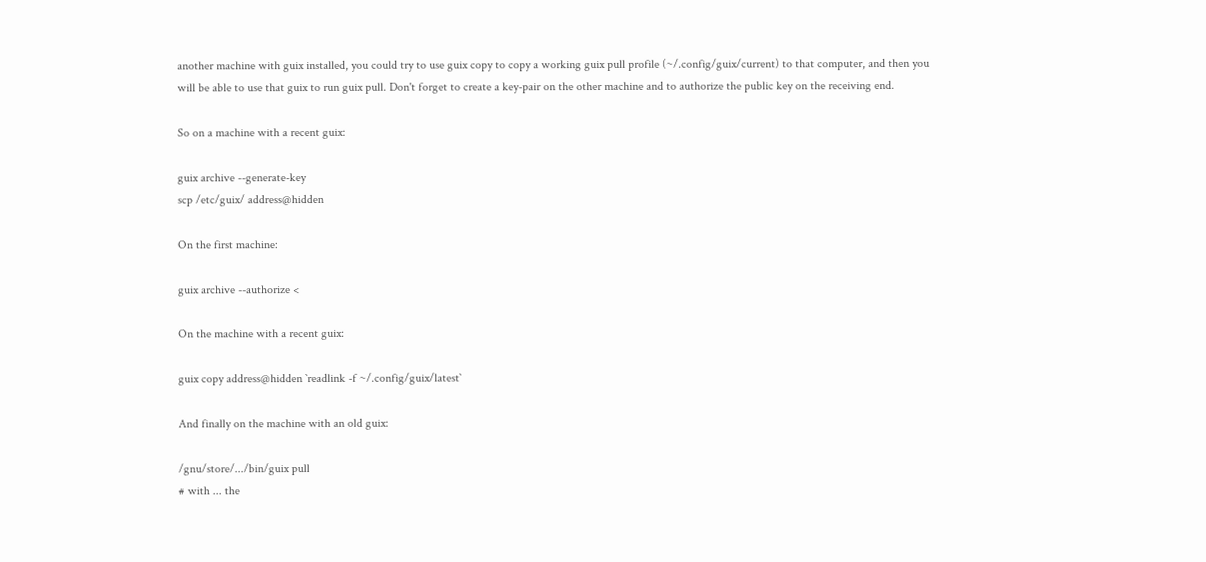another machine with guix installed, you could try to use guix copy to copy a working guix pull profile (~/.config/guix/current) to that computer, and then you will be able to use that guix to run guix pull. Don't forget to create a key-pair on the other machine and to authorize the public key on the receiving end.

So on a machine with a recent guix:

guix archive --generate-key
scp /etc/guix/ address@hidden

On the first machine:

guix archive --authorize <

On the machine with a recent guix:

guix copy address@hidden `readlink -f ~/.config/guix/latest`

And finally on the machine with an old guix:

/gnu/store/.../bin/guix pull
# with ... the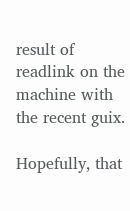result of readlink on the machine with the recent guix.

Hopefully, that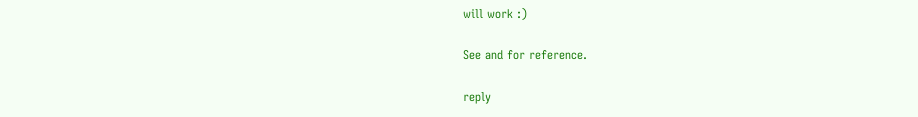will work :)

See and for reference.

reply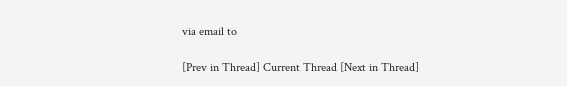via email to

[Prev in Thread] Current Thread [Next in Thread]